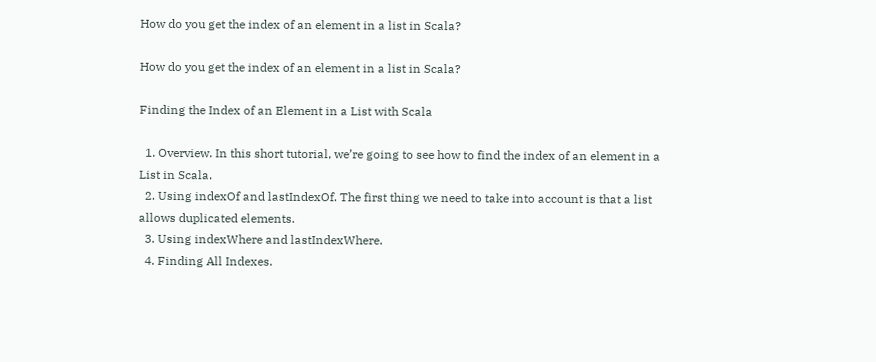How do you get the index of an element in a list in Scala?

How do you get the index of an element in a list in Scala?

Finding the Index of an Element in a List with Scala

  1. Overview. In this short tutorial, we’re going to see how to find the index of an element in a List in Scala.
  2. Using indexOf and lastIndexOf. The first thing we need to take into account is that a list allows duplicated elements.
  3. Using indexWhere and lastIndexWhere.
  4. Finding All Indexes.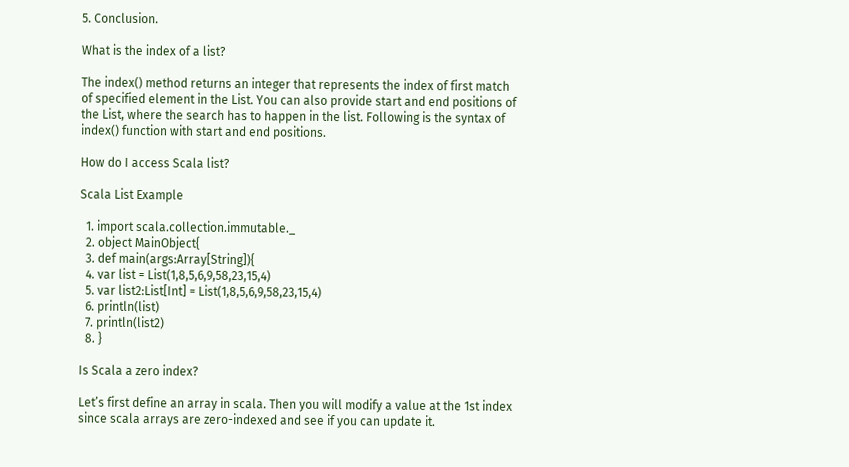5. Conclusion.

What is the index of a list?

The index() method returns an integer that represents the index of first match of specified element in the List. You can also provide start and end positions of the List, where the search has to happen in the list. Following is the syntax of index() function with start and end positions.

How do I access Scala list?

Scala List Example

  1. import scala.collection.immutable._
  2. object MainObject{
  3. def main(args:Array[String]){
  4. var list = List(1,8,5,6,9,58,23,15,4)
  5. var list2:List[Int] = List(1,8,5,6,9,58,23,15,4)
  6. println(list)
  7. println(list2)
  8. }

Is Scala a zero index?

Let’s first define an array in scala. Then you will modify a value at the 1st index since scala arrays are zero-indexed and see if you can update it.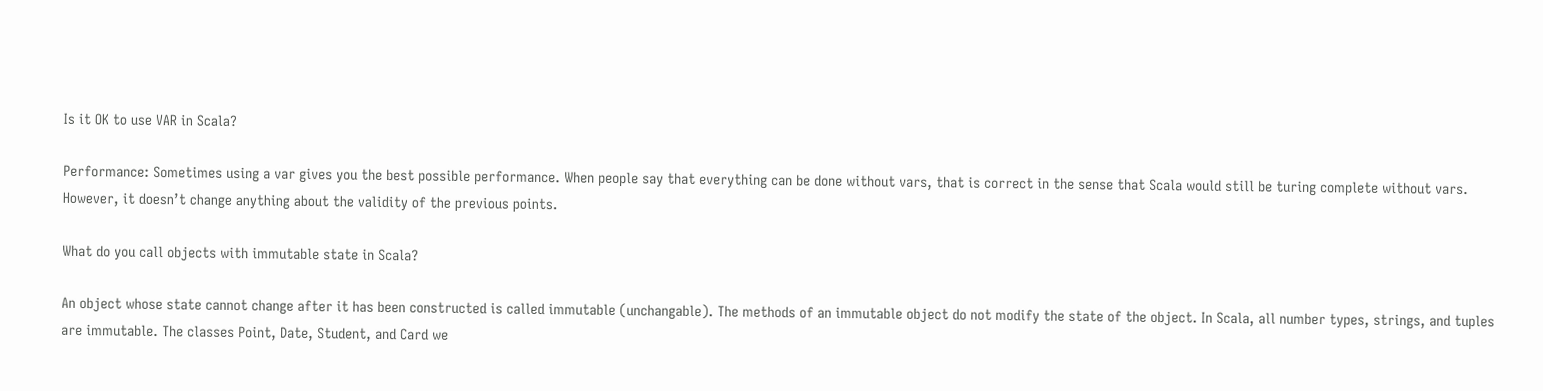Is it OK to use VAR in Scala?

Performance: Sometimes using a var gives you the best possible performance. When people say that everything can be done without vars, that is correct in the sense that Scala would still be turing complete without vars. However, it doesn’t change anything about the validity of the previous points.

What do you call objects with immutable state in Scala?

An object whose state cannot change after it has been constructed is called immutable (unchangable). The methods of an immutable object do not modify the state of the object. In Scala, all number types, strings, and tuples are immutable. The classes Point, Date, Student, and Card we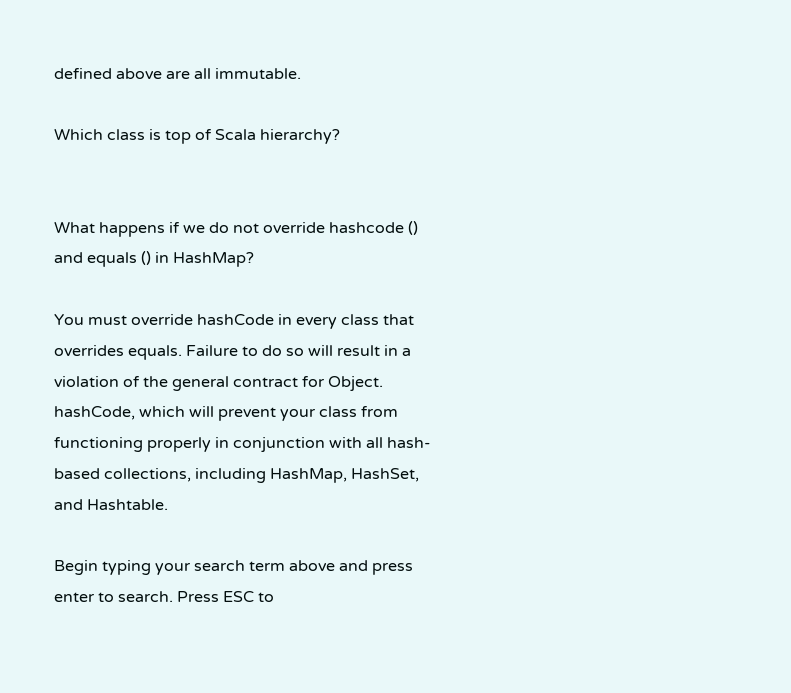defined above are all immutable.

Which class is top of Scala hierarchy?


What happens if we do not override hashcode () and equals () in HashMap?

You must override hashCode in every class that overrides equals. Failure to do so will result in a violation of the general contract for Object. hashCode, which will prevent your class from functioning properly in conjunction with all hash-based collections, including HashMap, HashSet, and Hashtable.

Begin typing your search term above and press enter to search. Press ESC to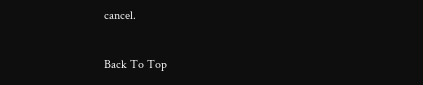cancel.

Back To Top